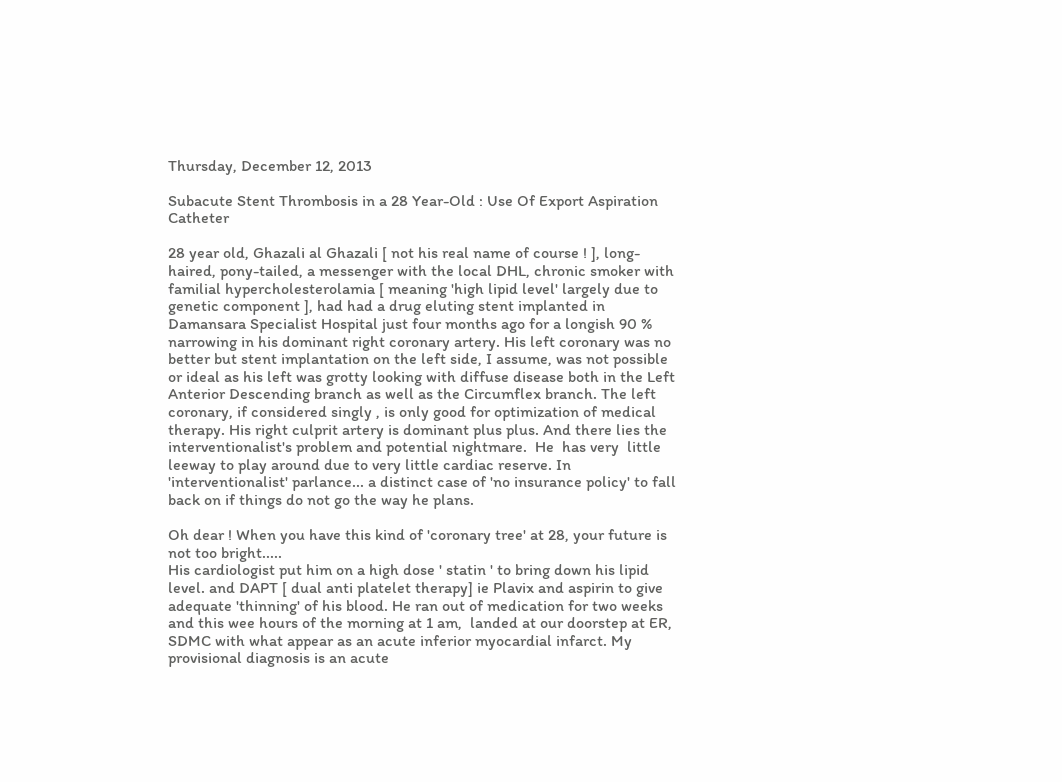Thursday, December 12, 2013

Subacute Stent Thrombosis in a 28 Year-Old : Use Of Export Aspiration Catheter

28 year old, Ghazali al Ghazali [ not his real name of course ! ], long-haired, pony-tailed, a messenger with the local DHL, chronic smoker with familial hypercholesterolamia [ meaning 'high lipid level' largely due to genetic component ], had had a drug eluting stent implanted in Damansara Specialist Hospital just four months ago for a longish 90 % narrowing in his dominant right coronary artery. His left coronary was no better but stent implantation on the left side, I assume, was not possible or ideal as his left was grotty looking with diffuse disease both in the Left Anterior Descending branch as well as the Circumflex branch. The left coronary, if considered singly , is only good for optimization of medical therapy. His right culprit artery is dominant plus plus. And there lies the interventionalist's problem and potential nightmare.  He  has very  little leeway to play around due to very little cardiac reserve. In 'interventionalist' parlance... a distinct case of 'no insurance policy' to fall back on if things do not go the way he plans.

Oh dear ! When you have this kind of 'coronary tree' at 28, your future is not too bright.....
His cardiologist put him on a high dose ' statin ' to bring down his lipid level. and DAPT [ dual anti platelet therapy] ie Plavix and aspirin to give adequate 'thinning' of his blood. He ran out of medication for two weeks and this wee hours of the morning at 1 am,  landed at our doorstep at ER, SDMC with what appear as an acute inferior myocardial infarct. My provisional diagnosis is an acute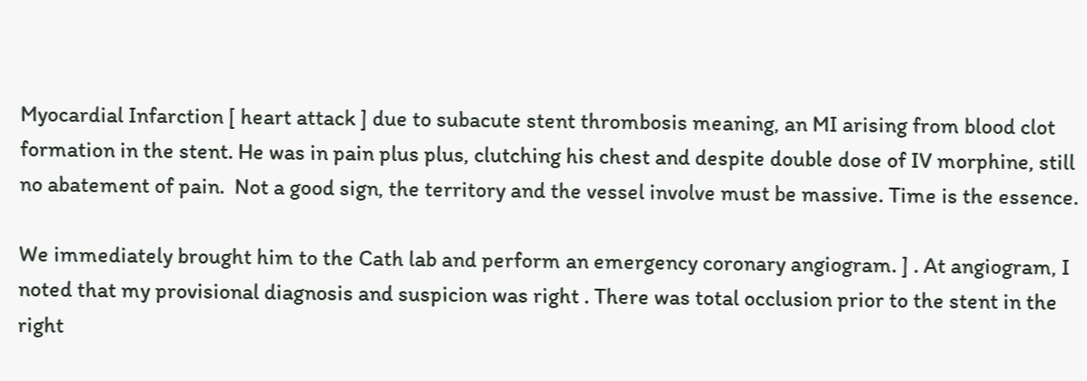Myocardial Infarction [ heart attack ] due to subacute stent thrombosis meaning, an MI arising from blood clot formation in the stent. He was in pain plus plus, clutching his chest and despite double dose of IV morphine, still no abatement of pain.  Not a good sign, the territory and the vessel involve must be massive. Time is the essence.

We immediately brought him to the Cath lab and perform an emergency coronary angiogram. ] . At angiogram, I noted that my provisional diagnosis and suspicion was right . There was total occlusion prior to the stent in the right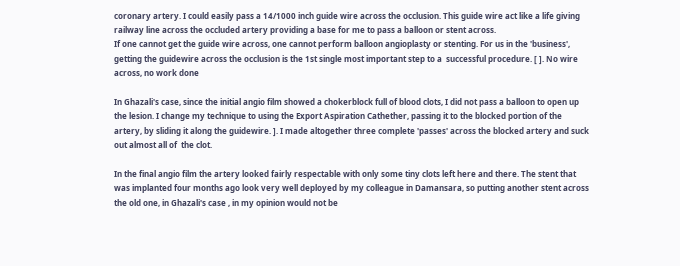coronary artery. I could easily pass a 14/1000 inch guide wire across the occlusion. This guide wire act like a life giving railway line across the occluded artery providing a base for me to pass a balloon or stent across.
If one cannot get the guide wire across, one cannot perform balloon angioplasty or stenting. For us in the 'business', getting the guidewire across the occlusion is the 1st single most important step to a  successful procedure. [ ]. No wire across, no work done

In Ghazali's case, since the initial angio film showed a chokerblock full of blood clots, I did not pass a balloon to open up the lesion. I change my technique to using the Export Aspiration Cathether, passing it to the blocked portion of the artery, by sliding it along the guidewire. ]. I made altogether three complete 'passes' across the blocked artery and suck out almost all of  the clot.

In the final angio film the artery looked fairly respectable with only some tiny clots left here and there. The stent that was implanted four months ago look very well deployed by my colleague in Damansara, so putting another stent across the old one, in Ghazali's case , in my opinion would not be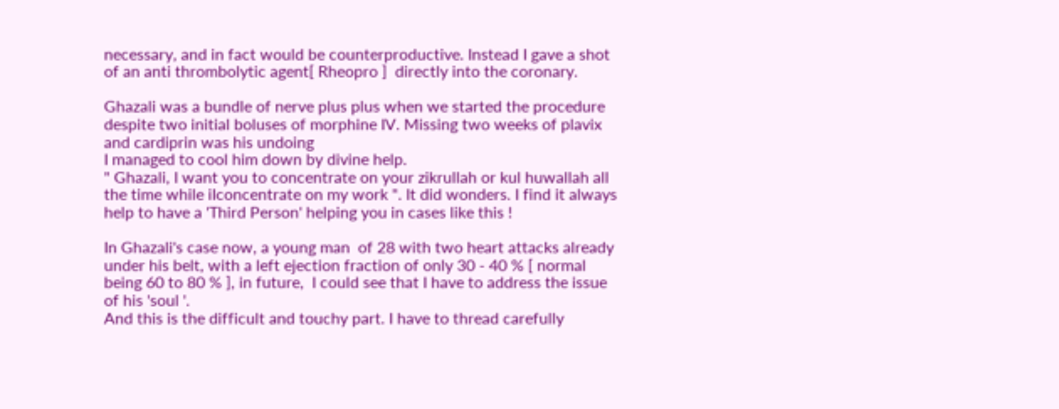necessary, and in fact would be counterproductive. Instead I gave a shot of an anti thrombolytic agent[ Rheopro ]  directly into the coronary.

Ghazali was a bundle of nerve plus plus when we started the procedure despite two initial boluses of morphine IV. Missing two weeks of plavix and cardiprin was his undoing
I managed to cool him down by divine help.
" Ghazali, I want you to concentrate on your zikrullah or kul huwallah all the time while iIconcentrate on my work ". It did wonders. I find it always help to have a 'Third Person' helping you in cases like this !

In Ghazali's case now, a young man  of 28 with two heart attacks already under his belt, with a left ejection fraction of only 30 - 40 % [ normal being 60 to 80 % ], in future,  I could see that I have to address the issue of his 'soul '.
And this is the difficult and touchy part. I have to thread carefully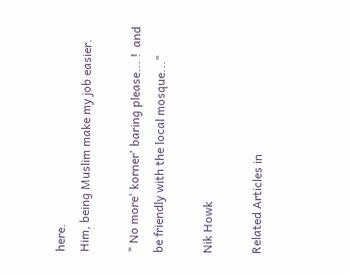here.
Him, being Muslim make my job easier.

" No more' korner' baring please... !  and be friendly with the local mosque..."

Nik Howk

Related Articles in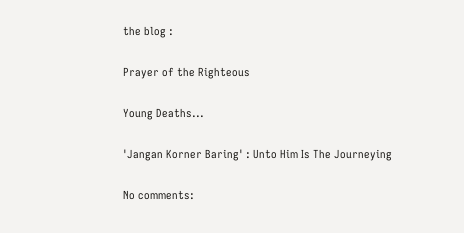the blog :

Prayer of the Righteous

Young Deaths...

'Jangan Korner Baring' : Unto Him Is The Journeying

No comments: